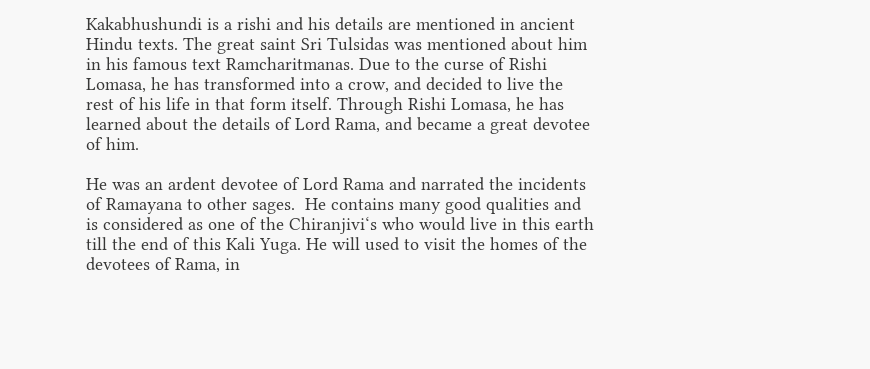Kakabhushundi is a rishi and his details are mentioned in ancient Hindu texts. The great saint Sri Tulsidas was mentioned about him in his famous text Ramcharitmanas. Due to the curse of Rishi Lomasa, he has transformed into a crow, and decided to live the rest of his life in that form itself. Through Rishi Lomasa, he has learned about the details of Lord Rama, and became a great devotee of him.

He was an ardent devotee of Lord Rama and narrated the incidents of Ramayana to other sages.  He contains many good qualities and is considered as one of the Chiranjivi‘s who would live in this earth till the end of this Kali Yuga. He will used to visit the homes of the devotees of Rama, in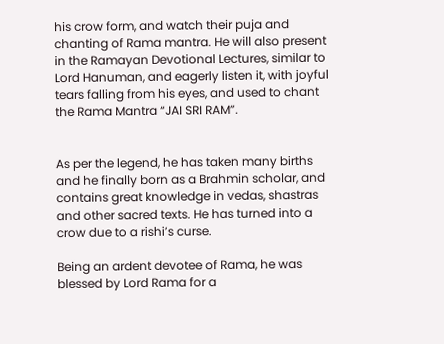his crow form, and watch their puja and chanting of Rama mantra. He will also present in the Ramayan Devotional Lectures, similar to Lord Hanuman, and eagerly listen it, with joyful tears falling from his eyes, and used to chant the Rama Mantra “JAI SRI RAM”.


As per the legend, he has taken many births and he finally born as a Brahmin scholar, and contains great knowledge in vedas, shastras and other sacred texts. He has turned into a crow due to a rishi’s curse.

Being an ardent devotee of Rama, he was blessed by Lord Rama for a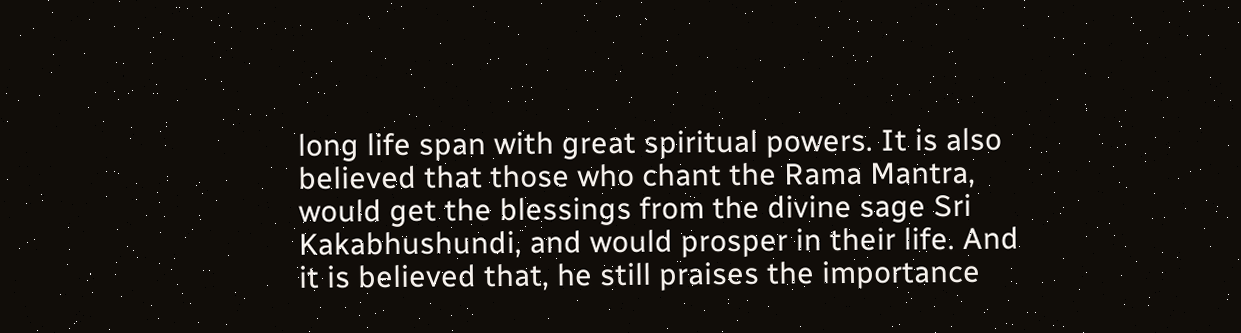long life span with great spiritual powers. It is also believed that those who chant the Rama Mantra, would get the blessings from the divine sage Sri Kakabhushundi, and would prosper in their life. And it is believed that, he still praises the importance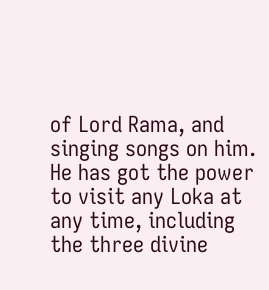of Lord Rama, and singing songs on him. He has got the power to visit any Loka at any time, including the three divine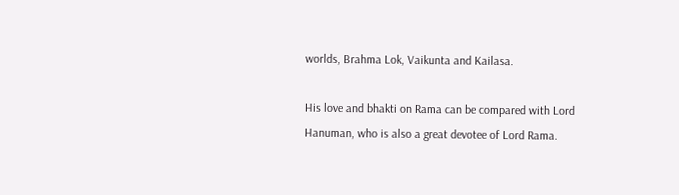worlds, Brahma Lok, Vaikunta and Kailasa.

His love and bhakti on Rama can be compared with Lord Hanuman, who is also a great devotee of Lord Rama.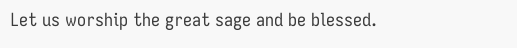Let us worship the great sage and be blessed.